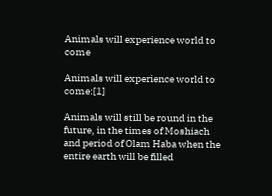Animals will experience world to come

Animals will experience world to come:[1]

Animals will still be round in the future, in the times of Moshiach and period of Olam Haba when the entire earth will be filled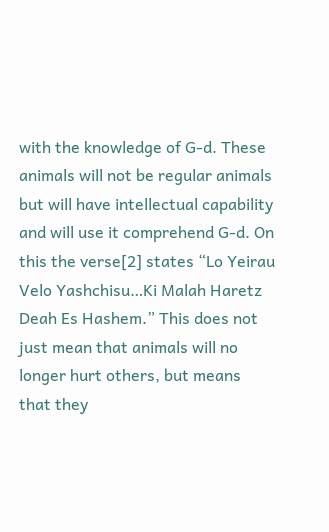with the knowledge of G-d. These animals will not be regular animals but will have intellectual capability and will use it comprehend G-d. On this the verse[2] states “Lo Yeirau Velo Yashchisu…Ki Malah Haretz Deah Es Hashem.” This does not just mean that animals will no longer hurt others, but means that they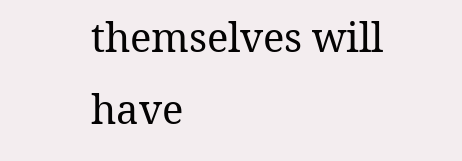themselves will have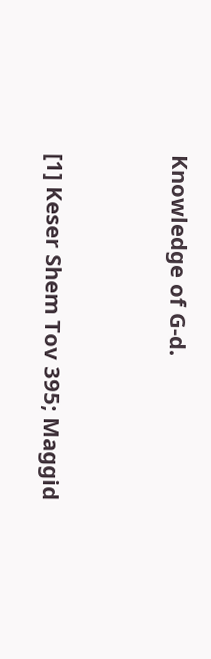Knowledge of G-d.


[1] Keser Shem Tov 395; Maggid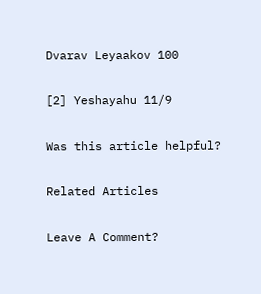Dvarav Leyaakov 100

[2] Yeshayahu 11/9

Was this article helpful?

Related Articles

Leave A Comment?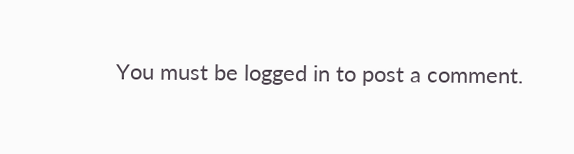You must be logged in to post a comment.